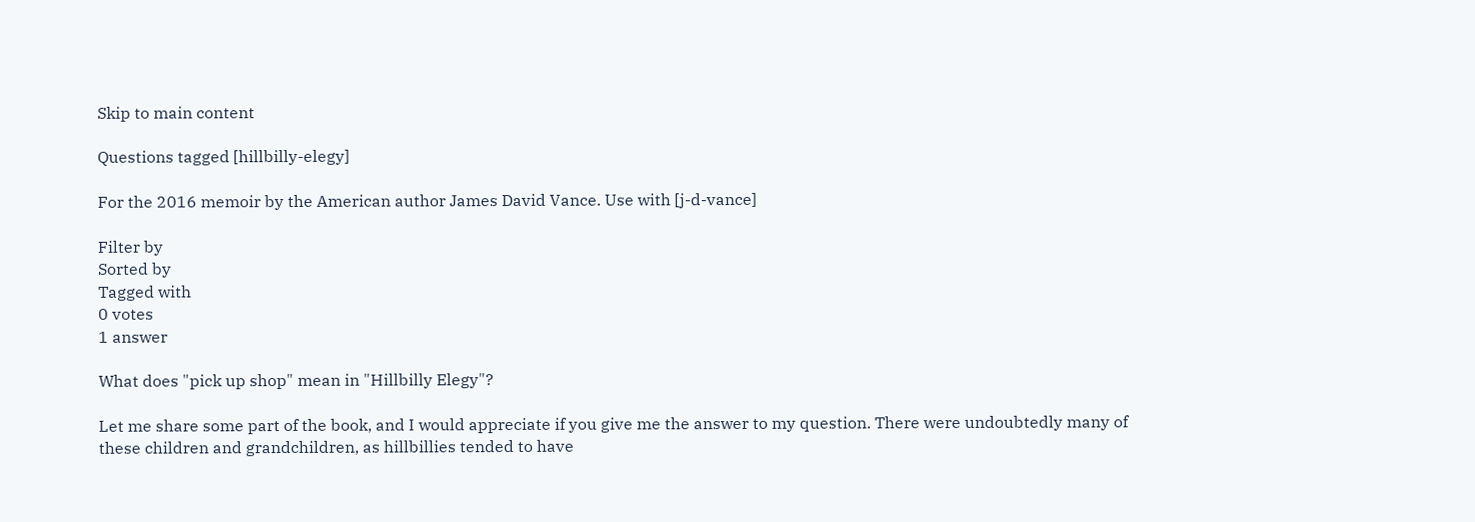Skip to main content

Questions tagged [hillbilly-elegy]

For the 2016 memoir by the American author James David Vance. Use with [j-d-vance]

Filter by
Sorted by
Tagged with
0 votes
1 answer

What does "pick up shop" mean in "Hillbilly Elegy"?

Let me share some part of the book, and I would appreciate if you give me the answer to my question. There were undoubtedly many of these children and grandchildren, as hillbillies tended to have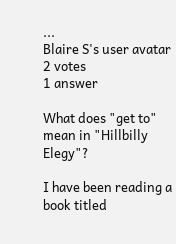...
Blaire S's user avatar
2 votes
1 answer

What does "get to" mean in "Hillbilly Elegy"?

I have been reading a book titled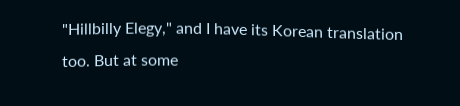"Hillbilly Elegy," and I have its Korean translation too. But at some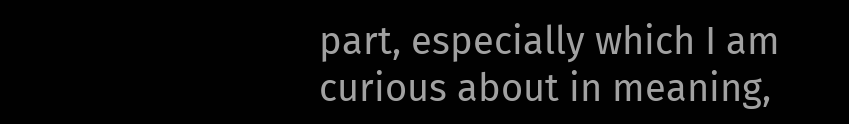part, especially which I am curious about in meaning,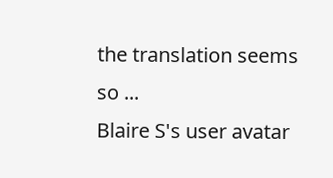the translation seems so ...
Blaire S's user avatar